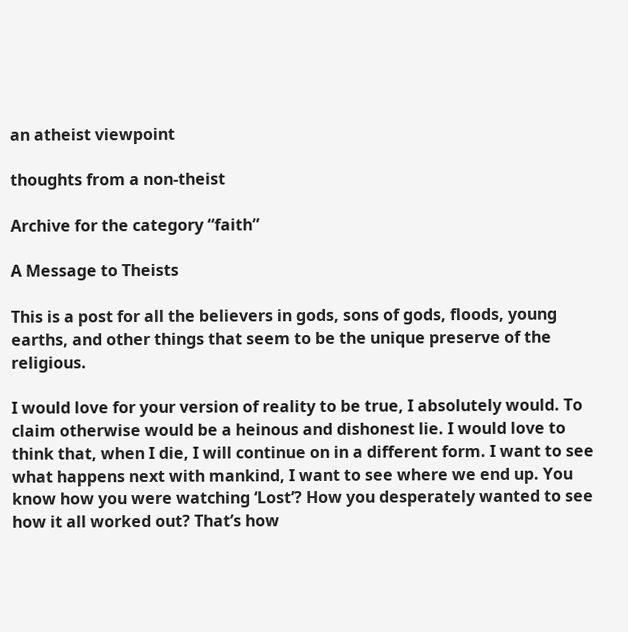an atheist viewpoint

thoughts from a non-theist

Archive for the category “faith”

A Message to Theists

This is a post for all the believers in gods, sons of gods, floods, young earths, and other things that seem to be the unique preserve of the religious.

I would love for your version of reality to be true, I absolutely would. To claim otherwise would be a heinous and dishonest lie. I would love to think that, when I die, I will continue on in a different form. I want to see what happens next with mankind, I want to see where we end up. You know how you were watching ‘Lost’? How you desperately wanted to see how it all worked out? That’s how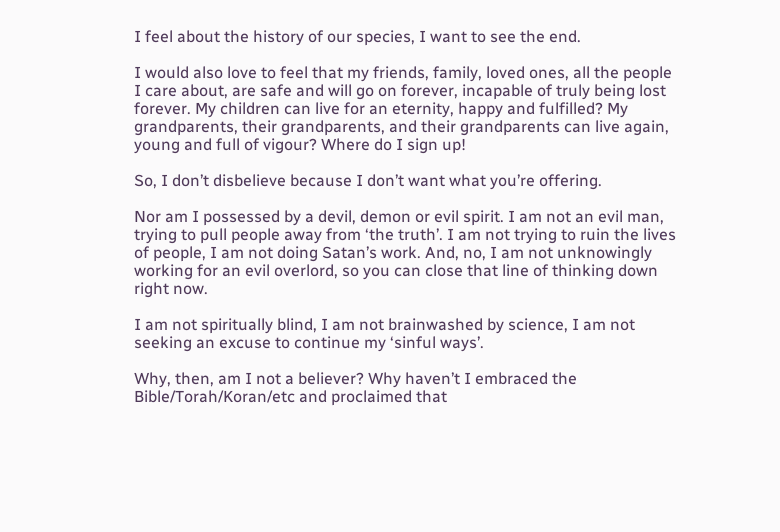I feel about the history of our species, I want to see the end.

I would also love to feel that my friends, family, loved ones, all the people I care about, are safe and will go on forever, incapable of truly being lost forever. My children can live for an eternity, happy and fulfilled? My grandparents, their grandparents, and their grandparents can live again, young and full of vigour? Where do I sign up!

So, I don’t disbelieve because I don’t want what you’re offering.

Nor am I possessed by a devil, demon or evil spirit. I am not an evil man, trying to pull people away from ‘the truth’. I am not trying to ruin the lives of people, I am not doing Satan’s work. And, no, I am not unknowingly working for an evil overlord, so you can close that line of thinking down right now.

I am not spiritually blind, I am not brainwashed by science, I am not seeking an excuse to continue my ‘sinful ways’.

Why, then, am I not a believer? Why haven’t I embraced the Bible/Torah/Koran/etc and proclaimed that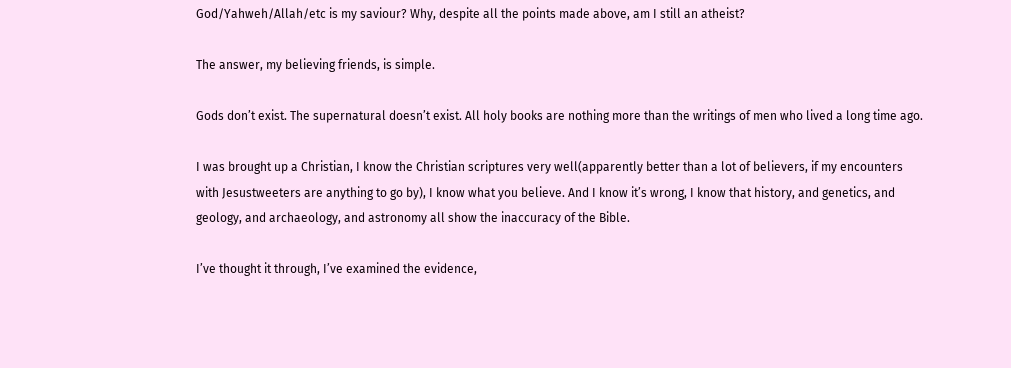God/Yahweh/Allah/etc is my saviour? Why, despite all the points made above, am I still an atheist?

The answer, my believing friends, is simple.

Gods don’t exist. The supernatural doesn’t exist. All holy books are nothing more than the writings of men who lived a long time ago.

I was brought up a Christian, I know the Christian scriptures very well(apparently better than a lot of believers, if my encounters with Jesustweeters are anything to go by), I know what you believe. And I know it’s wrong, I know that history, and genetics, and geology, and archaeology, and astronomy all show the inaccuracy of the Bible.

I’ve thought it through, I’ve examined the evidence,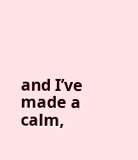and I’ve made a calm,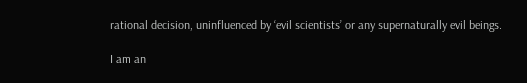rational decision, uninfluenced by ‘evil scientists’ or any supernaturally evil beings.

I am an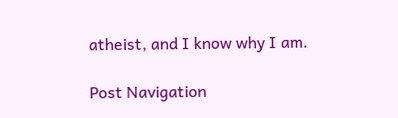atheist, and I know why I am.

Post Navigation